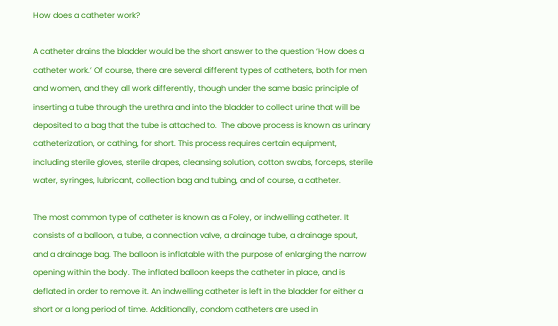How does a catheter work?

A catheter drains the bladder would be the short answer to the question ‘How does a catheter work.’ Of course, there are several different types of catheters, both for men and women, and they all work differently, though under the same basic principle of inserting a tube through the urethra and into the bladder to collect urine that will be deposited to a bag that the tube is attached to.  The above process is known as urinary catheterization, or cathing, for short. This process requires certain equipment, including sterile gloves, sterile drapes, cleansing solution, cotton swabs, forceps, sterile water, syringes, lubricant, collection bag and tubing, and of course, a catheter.

The most common type of catheter is known as a Foley, or indwelling catheter. It consists of a balloon, a tube, a connection valve, a drainage tube, a drainage spout, and a drainage bag. The balloon is inflatable with the purpose of enlarging the narrow opening within the body. The inflated balloon keeps the catheter in place, and is deflated in order to remove it. An indwelling catheter is left in the bladder for either a short or a long period of time. Additionally, condom catheters are used in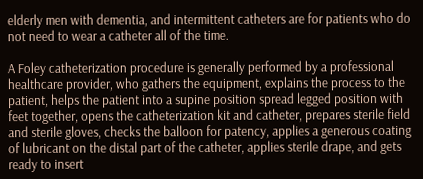elderly men with dementia, and intermittent catheters are for patients who do not need to wear a catheter all of the time.

A Foley catheterization procedure is generally performed by a professional healthcare provider, who gathers the equipment, explains the process to the patient, helps the patient into a supine position spread legged position with feet together, opens the catheterization kit and catheter, prepares sterile field and sterile gloves, checks the balloon for patency, applies a generous coating of lubricant on the distal part of the catheter, applies sterile drape, and gets ready to insert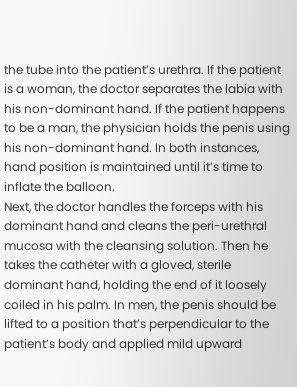the tube into the patient’s urethra. If the patient is a woman, the doctor separates the labia with his non-dominant hand. If the patient happens to be a man, the physician holds the penis using his non-dominant hand. In both instances, hand position is maintained until it’s time to inflate the balloon.
Next, the doctor handles the forceps with his dominant hand and cleans the peri-urethral mucosa with the cleansing solution. Then he takes the catheter with a gloved, sterile dominant hand, holding the end of it loosely coiled in his palm. In men, the penis should be lifted to a position that’s perpendicular to the patient’s body and applied mild upward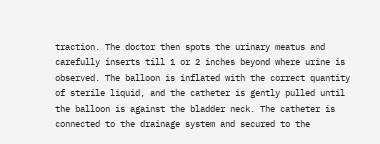traction. The doctor then spots the urinary meatus and carefully inserts till 1 or 2 inches beyond where urine is observed. The balloon is inflated with the correct quantity of sterile liquid, and the catheter is gently pulled until the balloon is against the bladder neck. The catheter is connected to the drainage system and secured to the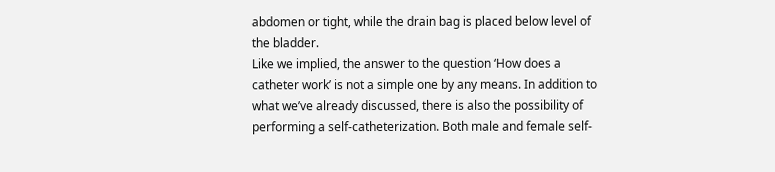abdomen or tight, while the drain bag is placed below level of the bladder.
Like we implied, the answer to the question ‘How does a catheter work’ is not a simple one by any means. In addition to what we’ve already discussed, there is also the possibility of performing a self-catheterization. Both male and female self-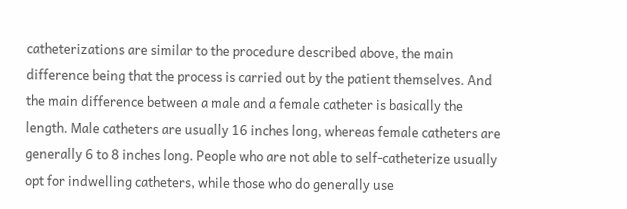catheterizations are similar to the procedure described above, the main difference being that the process is carried out by the patient themselves. And the main difference between a male and a female catheter is basically the length. Male catheters are usually 16 inches long, whereas female catheters are generally 6 to 8 inches long. People who are not able to self-catheterize usually opt for indwelling catheters, while those who do generally use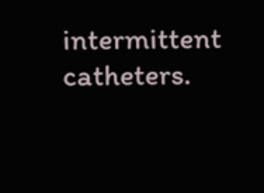intermittent catheters.